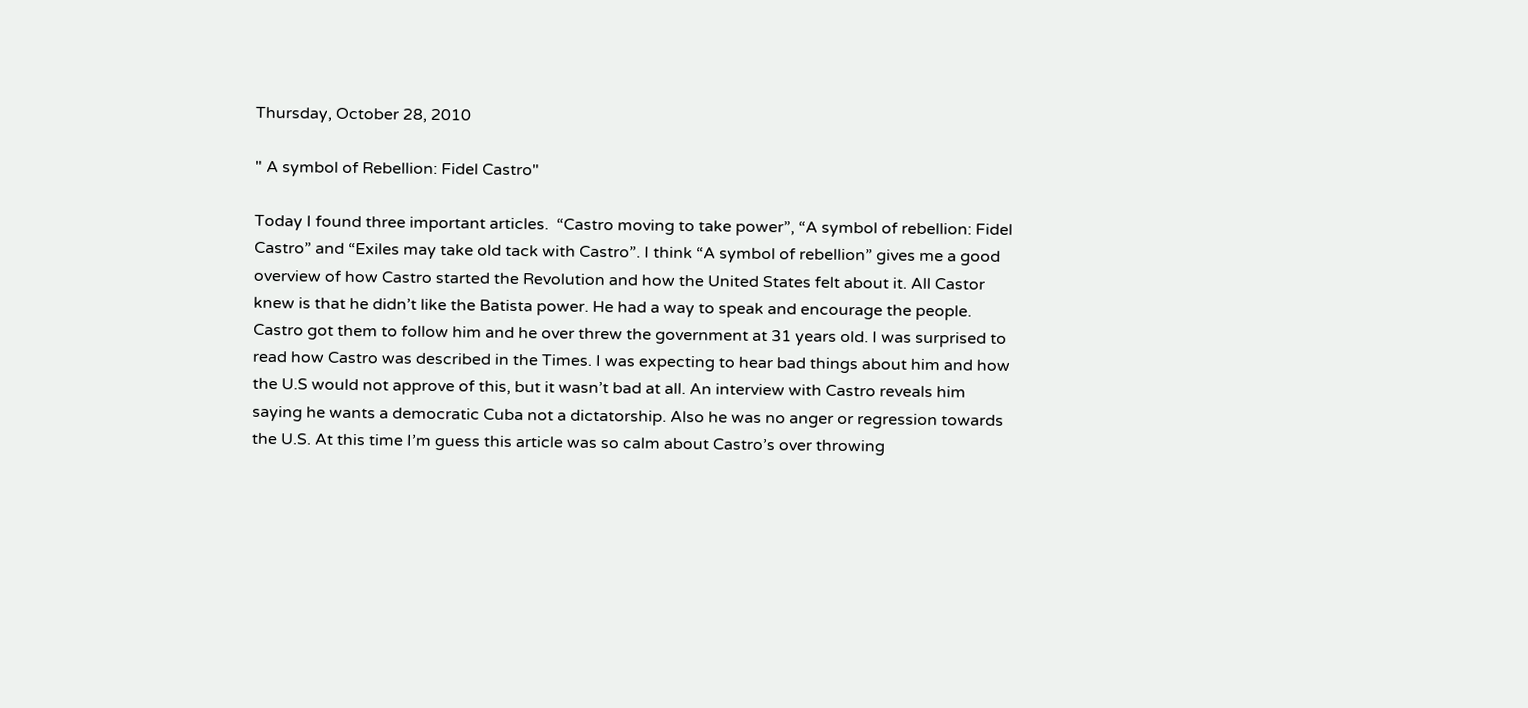Thursday, October 28, 2010

" A symbol of Rebellion: Fidel Castro"

Today I found three important articles.  “Castro moving to take power”, “A symbol of rebellion: Fidel Castro” and “Exiles may take old tack with Castro”. I think “A symbol of rebellion” gives me a good overview of how Castro started the Revolution and how the United States felt about it. All Castor knew is that he didn’t like the Batista power. He had a way to speak and encourage the people. Castro got them to follow him and he over threw the government at 31 years old. I was surprised to read how Castro was described in the Times. I was expecting to hear bad things about him and how the U.S would not approve of this, but it wasn’t bad at all. An interview with Castro reveals him saying he wants a democratic Cuba not a dictatorship. Also he was no anger or regression towards the U.S. At this time I’m guess this article was so calm about Castro’s over throwing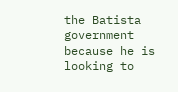the Batista government because he is looking to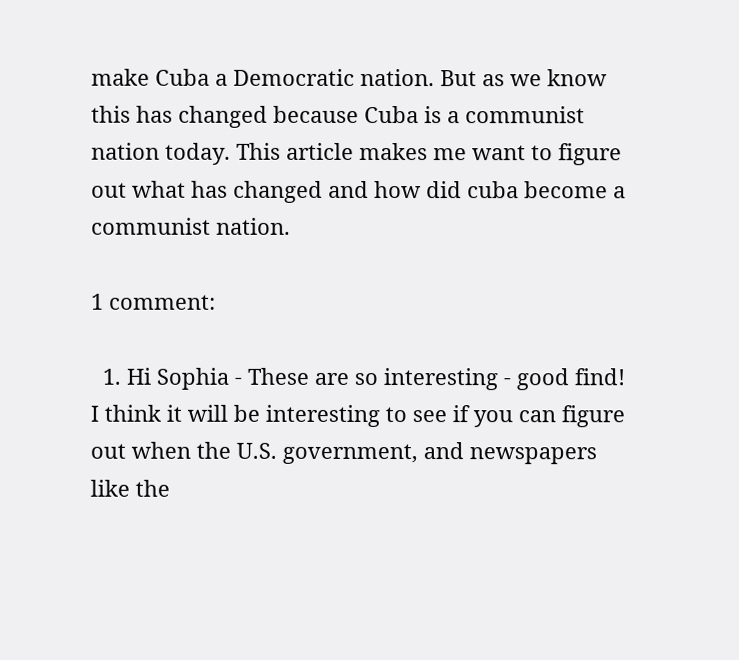make Cuba a Democratic nation. But as we know this has changed because Cuba is a communist nation today. This article makes me want to figure out what has changed and how did cuba become a communist nation.

1 comment:

  1. Hi Sophia - These are so interesting - good find! I think it will be interesting to see if you can figure out when the U.S. government, and newspapers like the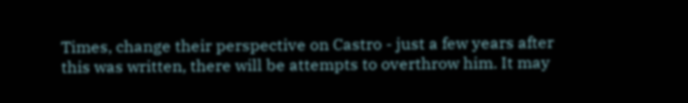Times, change their perspective on Castro - just a few years after this was written, there will be attempts to overthrow him. It may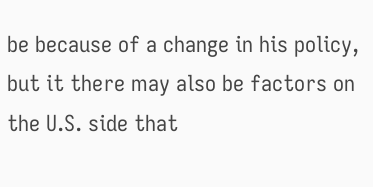be because of a change in his policy, but it there may also be factors on the U.S. side that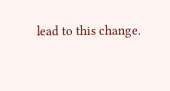lead to this change.